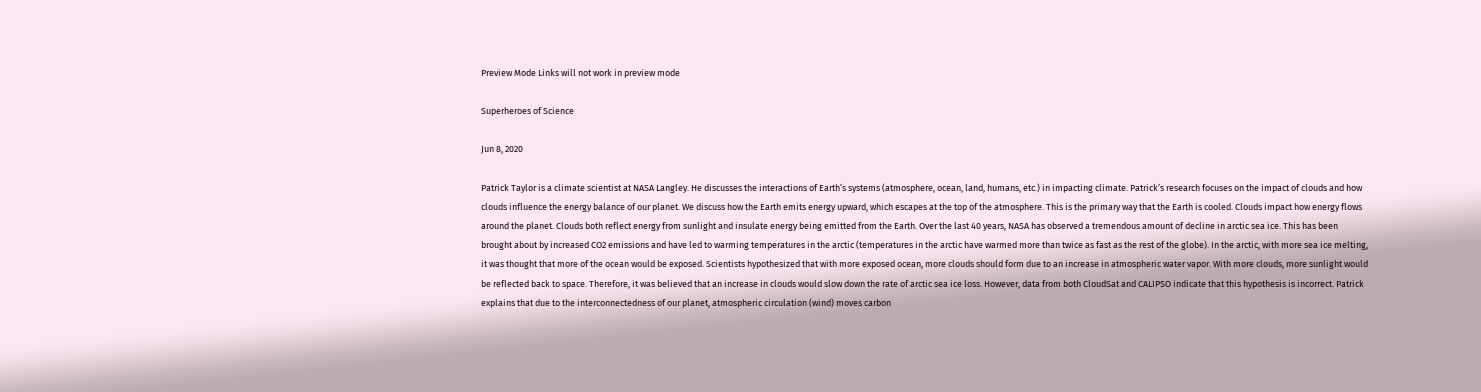Preview Mode Links will not work in preview mode

Superheroes of Science

Jun 8, 2020

Patrick Taylor is a climate scientist at NASA Langley. He discusses the interactions of Earth’s systems (atmosphere, ocean, land, humans, etc.) in impacting climate. Patrick’s research focuses on the impact of clouds and how clouds influence the energy balance of our planet. We discuss how the Earth emits energy upward, which escapes at the top of the atmosphere. This is the primary way that the Earth is cooled. Clouds impact how energy flows around the planet. Clouds both reflect energy from sunlight and insulate energy being emitted from the Earth. Over the last 40 years, NASA has observed a tremendous amount of decline in arctic sea ice. This has been brought about by increased CO2 emissions and have led to warming temperatures in the arctic (temperatures in the arctic have warmed more than twice as fast as the rest of the globe). In the arctic, with more sea ice melting, it was thought that more of the ocean would be exposed. Scientists hypothesized that with more exposed ocean, more clouds should form due to an increase in atmospheric water vapor. With more clouds, more sunlight would be reflected back to space. Therefore, it was believed that an increase in clouds would slow down the rate of arctic sea ice loss. However, data from both CloudSat and CALIPSO indicate that this hypothesis is incorrect. Patrick explains that due to the interconnectedness of our planet, atmospheric circulation (wind) moves carbon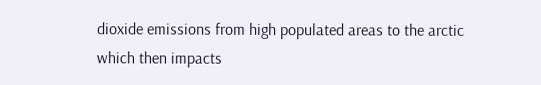dioxide emissions from high populated areas to the arctic which then impacts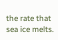the rate that sea ice melts.